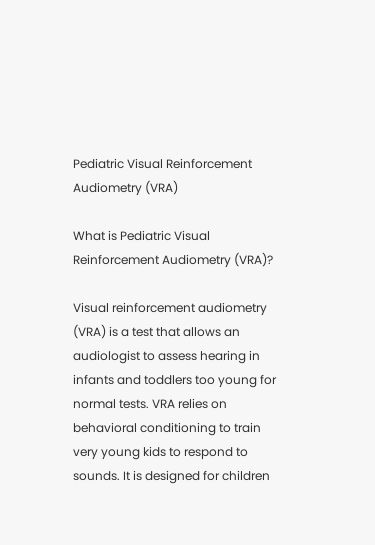Pediatric Visual Reinforcement Audiometry (VRA)

What is Pediatric Visual Reinforcement Audiometry (VRA)?

Visual reinforcement audiometry (VRA) is a test that allows an audiologist to assess hearing in infants and toddlers too young for normal tests. VRA relies on behavioral conditioning to train very young kids to respond to sounds. It is designed for children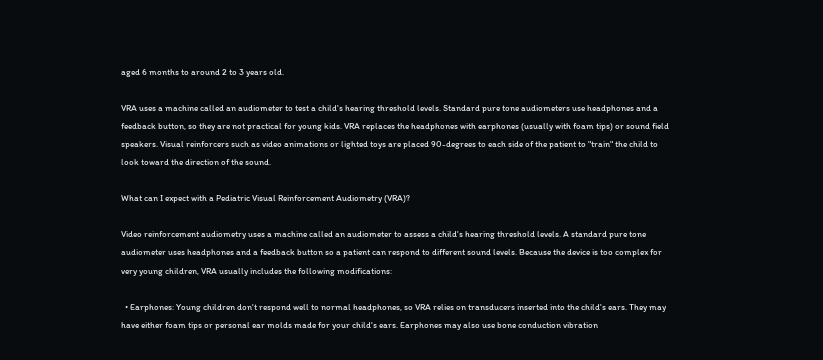aged 6 months to around 2 to 3 years old.

VRA uses a machine called an audiometer to test a child's hearing threshold levels. Standard pure tone audiometers use headphones and a feedback button, so they are not practical for young kids. VRA replaces the headphones with earphones (usually with foam tips) or sound field speakers. Visual reinforcers such as video animations or lighted toys are placed 90-degrees to each side of the patient to "train" the child to look toward the direction of the sound.

What can I expect with a Pediatric Visual Reinforcement Audiometry (VRA)?

Video reinforcement audiometry uses a machine called an audiometer to assess a child's hearing threshold levels. A standard pure tone audiometer uses headphones and a feedback button so a patient can respond to different sound levels. Because the device is too complex for very young children, VRA usually includes the following modifications:

  • Earphones: Young children don't respond well to normal headphones, so VRA relies on transducers inserted into the child's ears. They may have either foam tips or personal ear molds made for your child's ears. Earphones may also use bone conduction vibration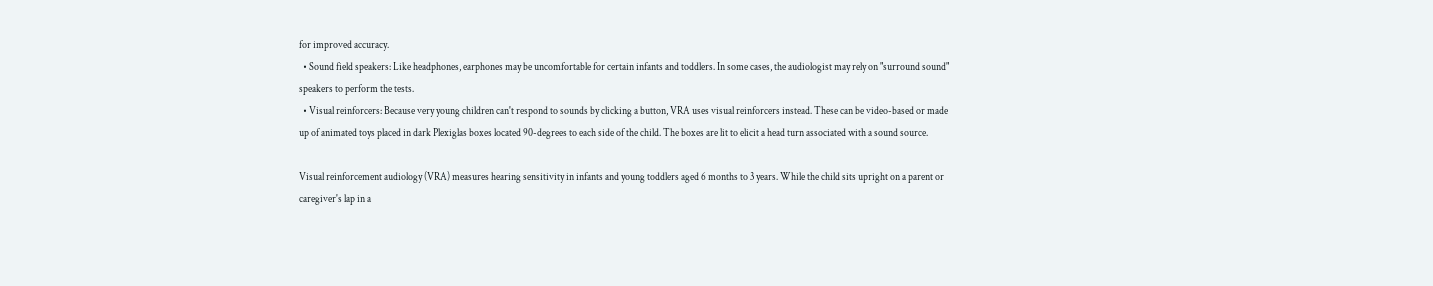for improved accuracy.
  • Sound field speakers: Like headphones, earphones may be uncomfortable for certain infants and toddlers. In some cases, the audiologist may rely on "surround sound" speakers to perform the tests.
  • Visual reinforcers: Because very young children can't respond to sounds by clicking a button, VRA uses visual reinforcers instead. These can be video-based or made up of animated toys placed in dark Plexiglas boxes located 90-degrees to each side of the child. The boxes are lit to elicit a head turn associated with a sound source.

Visual reinforcement audiology (VRA) measures hearing sensitivity in infants and young toddlers aged 6 months to 3 years. While the child sits upright on a parent or caregiver's lap in a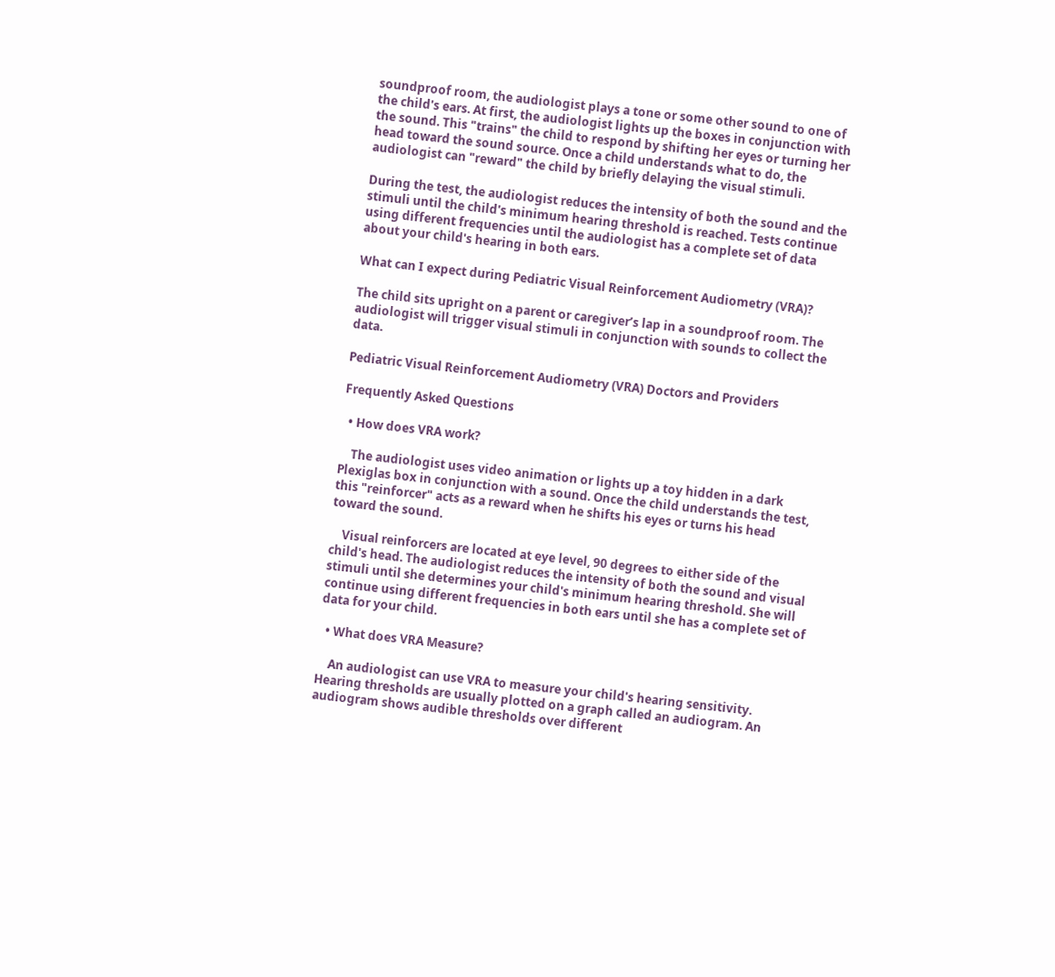soundproof room, the audiologist plays a tone or some other sound to one of the child's ears. At first, the audiologist lights up the boxes in conjunction with the sound. This "trains" the child to respond by shifting her eyes or turning her head toward the sound source. Once a child understands what to do, the audiologist can "reward" the child by briefly delaying the visual stimuli.

During the test, the audiologist reduces the intensity of both the sound and the stimuli until the child's minimum hearing threshold is reached. Tests continue using different frequencies until the audiologist has a complete set of data about your child's hearing in both ears.

What can I expect during Pediatric Visual Reinforcement Audiometry (VRA)?

The child sits upright on a parent or caregiver’s lap in a soundproof room. The audiologist will trigger visual stimuli in conjunction with sounds to collect the data.

Pediatric Visual Reinforcement Audiometry (VRA) Doctors and Providers

Frequently Asked Questions

  • How does VRA work?

    The audiologist uses video animation or lights up a toy hidden in a dark Plexiglas box in conjunction with a sound. Once the child understands the test, this "reinforcer" acts as a reward when he shifts his eyes or turns his head toward the sound.

    Visual reinforcers are located at eye level, 90 degrees to either side of the child's head. The audiologist reduces the intensity of both the sound and visual stimuli until she determines your child's minimum hearing threshold. She will continue using different frequencies in both ears until she has a complete set of data for your child.

  • What does VRA Measure?

    An audiologist can use VRA to measure your child's hearing sensitivity. Hearing thresholds are usually plotted on a graph called an audiogram. An audiogram shows audible thresholds over different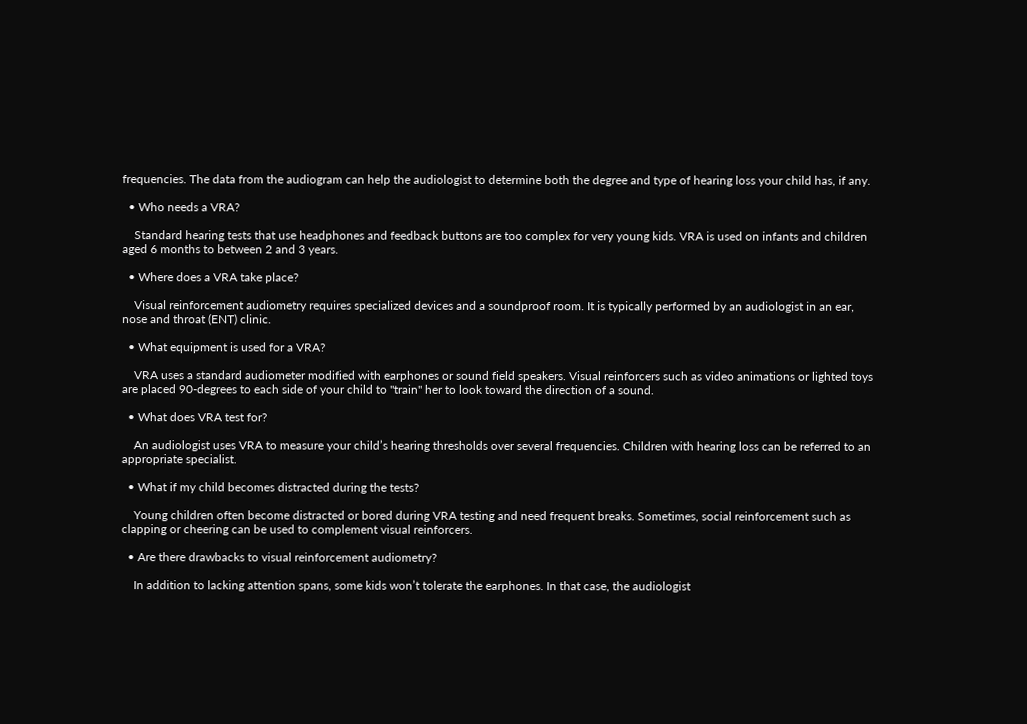frequencies. The data from the audiogram can help the audiologist to determine both the degree and type of hearing loss your child has, if any.

  • Who needs a VRA?

    Standard hearing tests that use headphones and feedback buttons are too complex for very young kids. VRA is used on infants and children aged 6 months to between 2 and 3 years.

  • Where does a VRA take place?

    Visual reinforcement audiometry requires specialized devices and a soundproof room. It is typically performed by an audiologist in an ear, nose and throat (ENT) clinic.

  • What equipment is used for a VRA?

    VRA uses a standard audiometer modified with earphones or sound field speakers. Visual reinforcers such as video animations or lighted toys are placed 90-degrees to each side of your child to "train" her to look toward the direction of a sound.

  • What does VRA test for?

    An audiologist uses VRA to measure your child’s hearing thresholds over several frequencies. Children with hearing loss can be referred to an appropriate specialist.

  • What if my child becomes distracted during the tests?

    Young children often become distracted or bored during VRA testing and need frequent breaks. Sometimes, social reinforcement such as clapping or cheering can be used to complement visual reinforcers.

  • Are there drawbacks to visual reinforcement audiometry?

    In addition to lacking attention spans, some kids won’t tolerate the earphones. In that case, the audiologist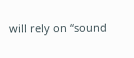will rely on “sound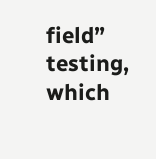field” testing, which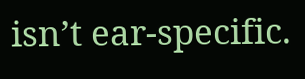isn’t ear-specific.